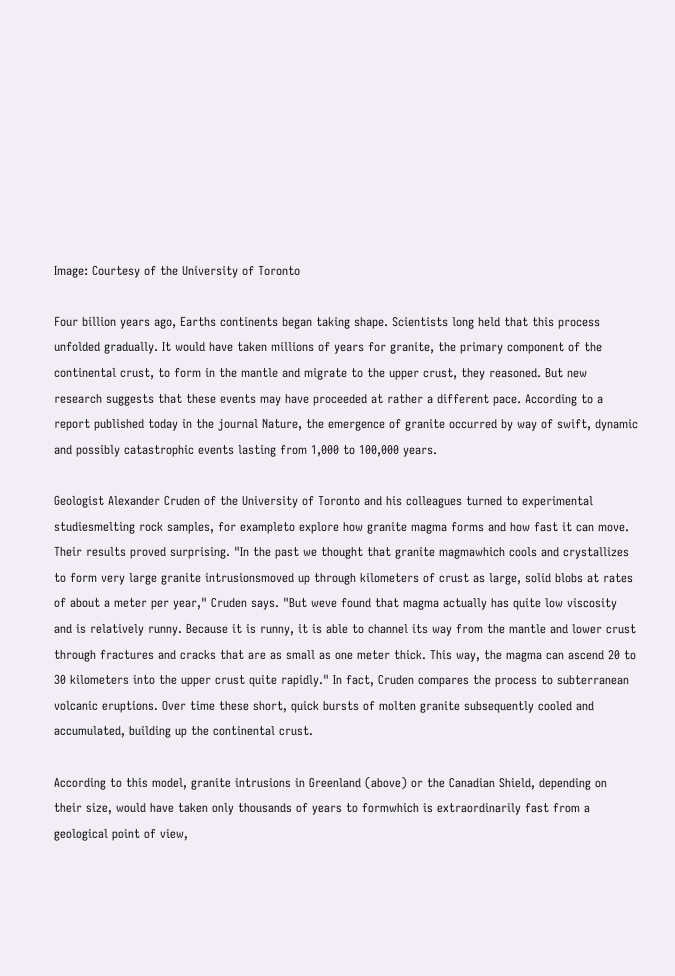Image: Courtesy of the University of Toronto

Four billion years ago, Earths continents began taking shape. Scientists long held that this process unfolded gradually. It would have taken millions of years for granite, the primary component of the continental crust, to form in the mantle and migrate to the upper crust, they reasoned. But new research suggests that these events may have proceeded at rather a different pace. According to a report published today in the journal Nature, the emergence of granite occurred by way of swift, dynamic and possibly catastrophic events lasting from 1,000 to 100,000 years.

Geologist Alexander Cruden of the University of Toronto and his colleagues turned to experimental studiesmelting rock samples, for exampleto explore how granite magma forms and how fast it can move. Their results proved surprising. "In the past we thought that granite magmawhich cools and crystallizes to form very large granite intrusionsmoved up through kilometers of crust as large, solid blobs at rates of about a meter per year," Cruden says. "But weve found that magma actually has quite low viscosity and is relatively runny. Because it is runny, it is able to channel its way from the mantle and lower crust through fractures and cracks that are as small as one meter thick. This way, the magma can ascend 20 to 30 kilometers into the upper crust quite rapidly." In fact, Cruden compares the process to subterranean volcanic eruptions. Over time these short, quick bursts of molten granite subsequently cooled and accumulated, building up the continental crust.

According to this model, granite intrusions in Greenland (above) or the Canadian Shield, depending on their size, would have taken only thousands of years to formwhich is extraordinarily fast from a geological point of view,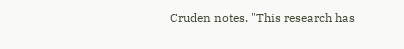Cruden notes. "This research has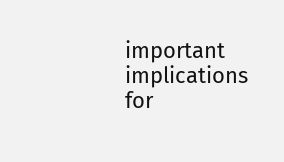important implications for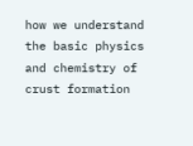how we understand the basic physics and chemistry of crust formation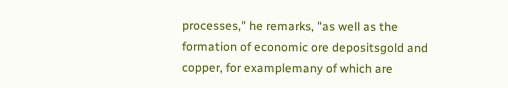processes," he remarks, "as well as the formation of economic ore depositsgold and copper, for examplemany of which are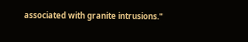associated with granite intrusions."